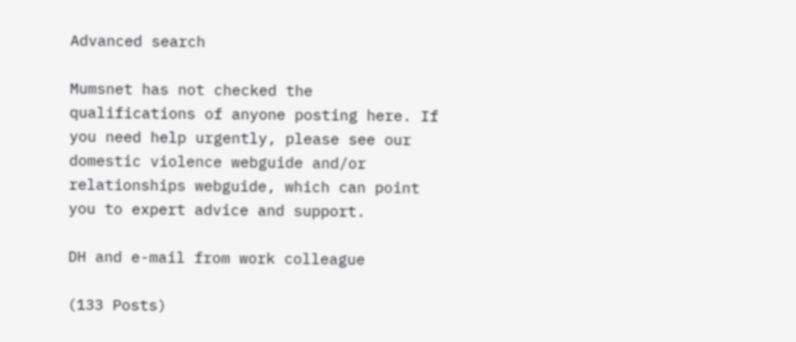Advanced search

Mumsnet has not checked the qualifications of anyone posting here. If you need help urgently, please see our domestic violence webguide and/or relationships webguide, which can point you to expert advice and support.

DH and e-mail from work colleague

(133 Posts)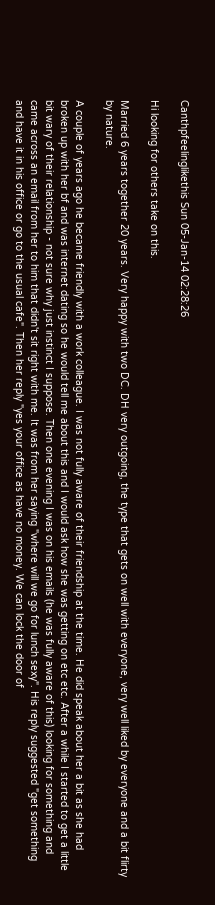Canthpfeelinglikethis Sun 05-Jan-14 02:28:26

Hi looking for others take on this.

Married 6 years together 20 years. Very happy with two DC. DH very outgoing, the type that gets on well with everyone, very well liked by everyone and a bit flirty by nature.

A couple of years ago he became friendly with a work colleague. I was not fully aware of their friendship at the time. He did speak about her a bit as she had broken up with her bf and was internet dating so he would tell me about this and I would ask how she was getting on etc etc. After a while I started to get a little bit wary of their relationship - not sure why just instinct I suppose. Then one evening I was on his emails (he was fully aware of this) looking for something and came across an email from her to him that didn't sit right with me. It was from her saying "where will we go for lunch sexy". His reply suggested "get something and have it in his office or go to the usual cafe". Then her reply "yes your office as have no money. We can lock the door of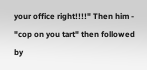your office right!!!!" Then him - "cop on you tart" then followed by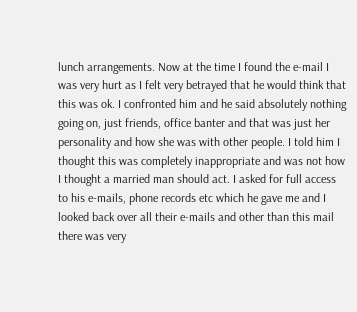lunch arrangements. Now at the time I found the e-mail I was very hurt as I felt very betrayed that he would think that this was ok. I confronted him and he said absolutely nothing going on, just friends, office banter and that was just her personality and how she was with other people. I told him I thought this was completely inappropriate and was not how I thought a married man should act. I asked for full access to his e-mails, phone records etc which he gave me and I looked back over all their e-mails and other than this mail there was very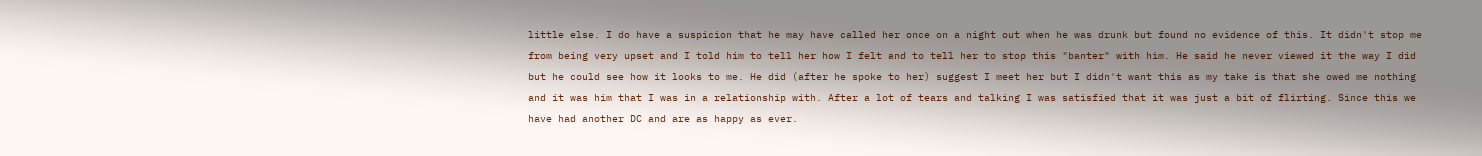little else. I do have a suspicion that he may have called her once on a night out when he was drunk but found no evidence of this. It didn't stop me from being very upset and I told him to tell her how I felt and to tell her to stop this "banter" with him. He said he never viewed it the way I did but he could see how it looks to me. He did (after he spoke to her) suggest I meet her but I didn't want this as my take is that she owed me nothing and it was him that I was in a relationship with. After a lot of tears and talking I was satisfied that it was just a bit of flirting. Since this we have had another DC and are as happy as ever.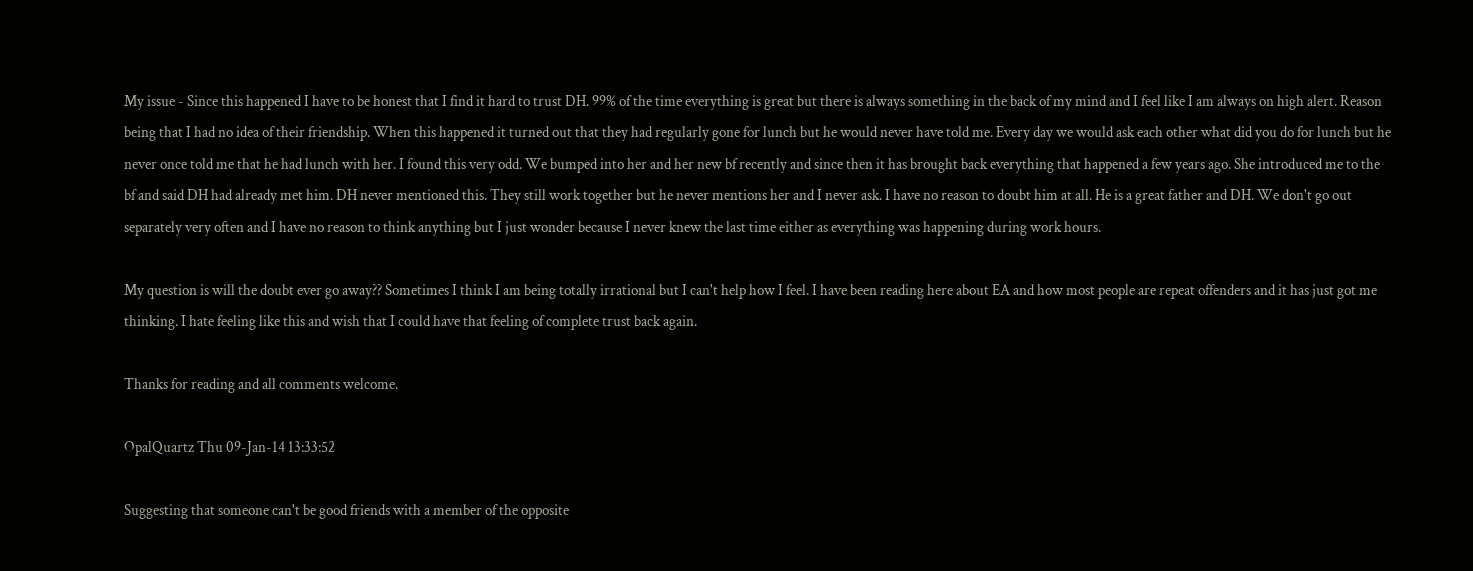My issue - Since this happened I have to be honest that I find it hard to trust DH. 99% of the time everything is great but there is always something in the back of my mind and I feel like I am always on high alert. Reason being that I had no idea of their friendship. When this happened it turned out that they had regularly gone for lunch but he would never have told me. Every day we would ask each other what did you do for lunch but he never once told me that he had lunch with her. I found this very odd. We bumped into her and her new bf recently and since then it has brought back everything that happened a few years ago. She introduced me to the bf and said DH had already met him. DH never mentioned this. They still work together but he never mentions her and I never ask. I have no reason to doubt him at all. He is a great father and DH. We don't go out separately very often and I have no reason to think anything but I just wonder because I never knew the last time either as everything was happening during work hours.

My question is will the doubt ever go away?? Sometimes I think I am being totally irrational but I can't help how I feel. I have been reading here about EA and how most people are repeat offenders and it has just got me thinking. I hate feeling like this and wish that I could have that feeling of complete trust back again.

Thanks for reading and all comments welcome.

OpalQuartz Thu 09-Jan-14 13:33:52

Suggesting that someone can't be good friends with a member of the opposite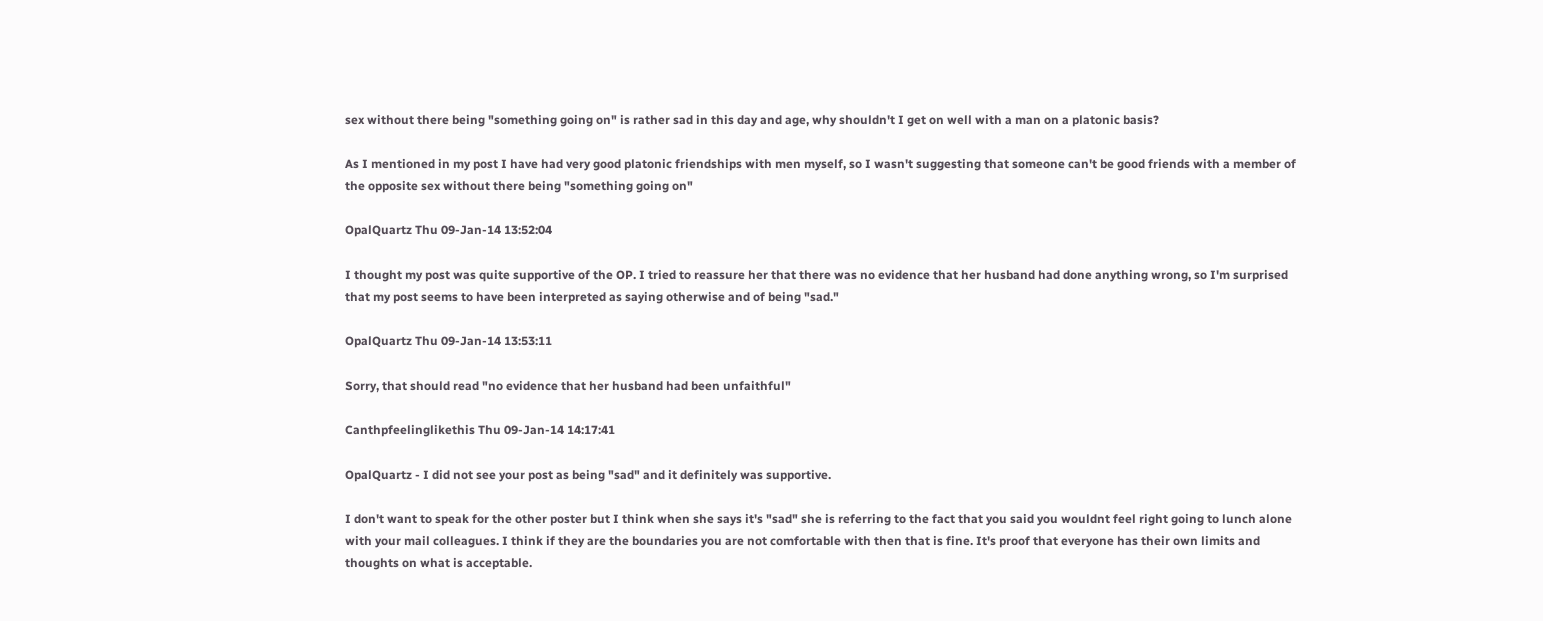sex without there being "something going on" is rather sad in this day and age, why shouldn't I get on well with a man on a platonic basis?

As I mentioned in my post I have had very good platonic friendships with men myself, so I wasn't suggesting that someone can't be good friends with a member of the opposite sex without there being "something going on"

OpalQuartz Thu 09-Jan-14 13:52:04

I thought my post was quite supportive of the OP. I tried to reassure her that there was no evidence that her husband had done anything wrong, so I'm surprised that my post seems to have been interpreted as saying otherwise and of being "sad."

OpalQuartz Thu 09-Jan-14 13:53:11

Sorry, that should read "no evidence that her husband had been unfaithful"

Canthpfeelinglikethis Thu 09-Jan-14 14:17:41

OpalQuartz - I did not see your post as being "sad" and it definitely was supportive.

I don't want to speak for the other poster but I think when she says it's "sad" she is referring to the fact that you said you wouldnt feel right going to lunch alone with your mail colleagues. I think if they are the boundaries you are not comfortable with then that is fine. It's proof that everyone has their own limits and thoughts on what is acceptable.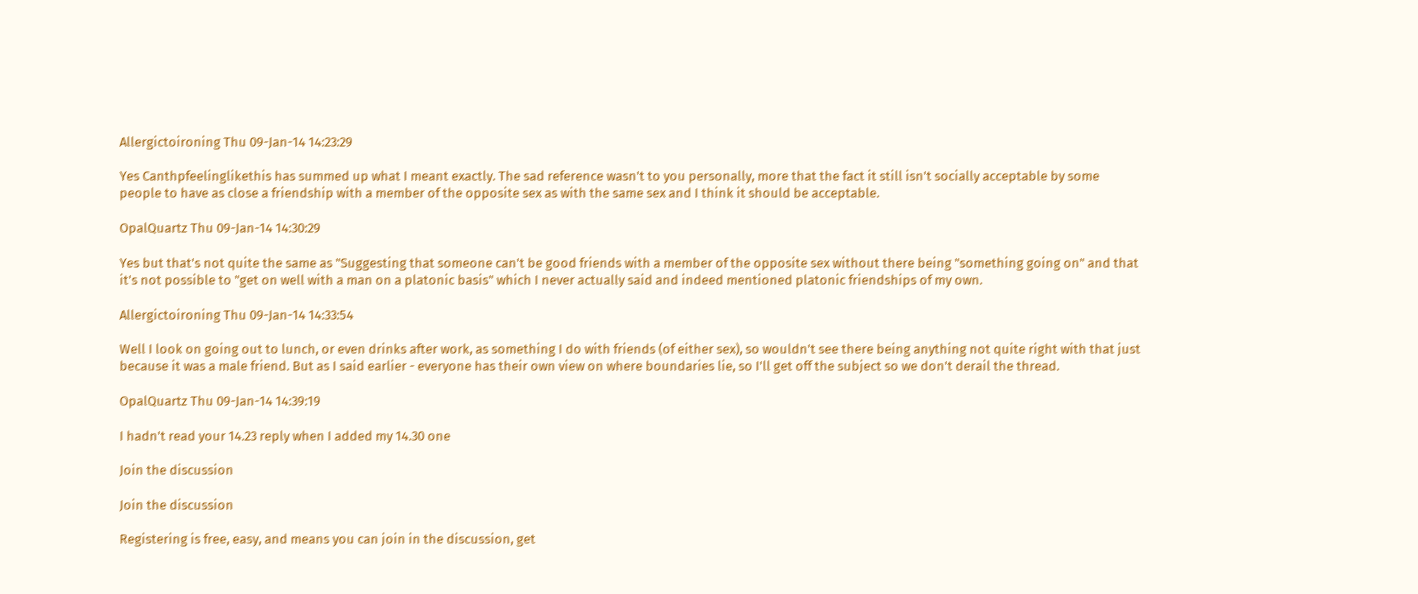Allergictoironing Thu 09-Jan-14 14:23:29

Yes Canthpfeelinglikethis has summed up what I meant exactly. The sad reference wasn't to you personally, more that the fact it still isn't socially acceptable by some people to have as close a friendship with a member of the opposite sex as with the same sex and I think it should be acceptable.

OpalQuartz Thu 09-Jan-14 14:30:29

Yes but that's not quite the same as "Suggesting that someone can't be good friends with a member of the opposite sex without there being "something going on" and that it's not possible to "get on well with a man on a platonic basis" which I never actually said and indeed mentioned platonic friendships of my own.

Allergictoironing Thu 09-Jan-14 14:33:54

Well I look on going out to lunch, or even drinks after work, as something I do with friends (of either sex), so wouldn't see there being anything not quite right with that just because it was a male friend. But as I said earlier - everyone has their own view on where boundaries lie, so I'll get off the subject so we don't derail the thread.

OpalQuartz Thu 09-Jan-14 14:39:19

I hadn't read your 14.23 reply when I added my 14.30 one

Join the discussion

Join the discussion

Registering is free, easy, and means you can join in the discussion, get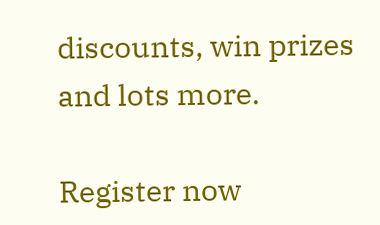discounts, win prizes and lots more.

Register now